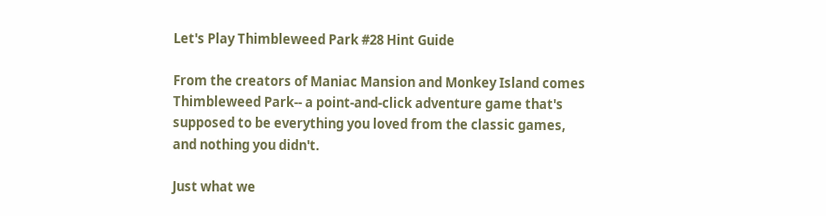Let's Play Thimbleweed Park #28 Hint Guide

From the creators of Maniac Mansion and Monkey Island comes Thimbleweed Park-- a point-and-click adventure game that's supposed to be everything you loved from the classic games, and nothing you didn't.

Just what we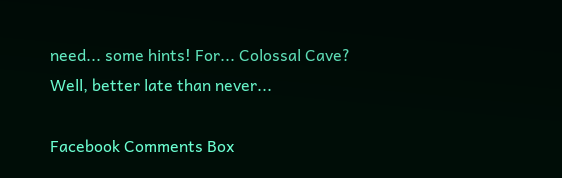need... some hints! For... Colossal Cave? Well, better late than never...

Facebook Comments Box